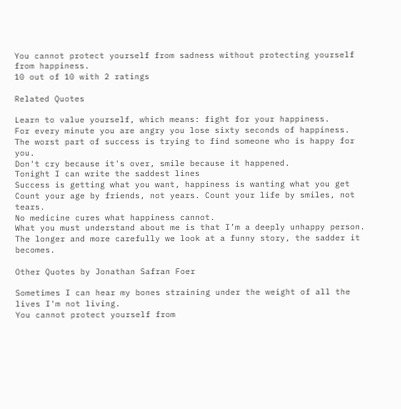You cannot protect yourself from sadness without protecting yourself from happiness.
10 out of 10 with 2 ratings

Related Quotes

Learn to value yourself, which means: fight for your happiness.
For every minute you are angry you lose sixty seconds of happiness.
The worst part of success is trying to find someone who is happy for you.
Don't cry because it's over, smile because it happened.
Tonight I can write the saddest lines
Success is getting what you want, happiness is wanting what you get
Count your age by friends, not years. Count your life by smiles, not tears.
No medicine cures what happiness cannot.
What you must understand about me is that I’m a deeply unhappy person.
The longer and more carefully we look at a funny story, the sadder it becomes.

Other Quotes by Jonathan Safran Foer

Sometimes I can hear my bones straining under the weight of all the lives I'm not living.
You cannot protect yourself from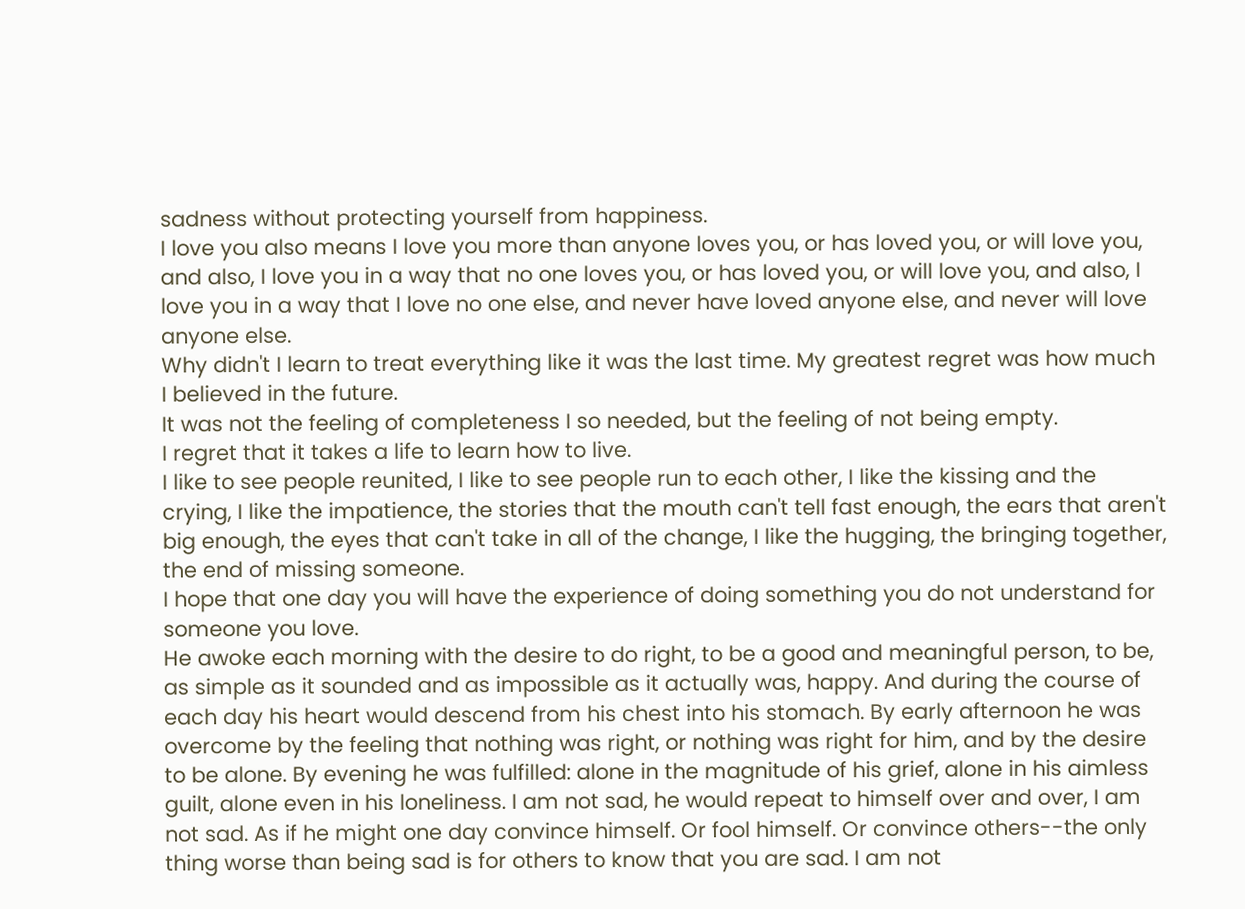sadness without protecting yourself from happiness.
I love you also means I love you more than anyone loves you, or has loved you, or will love you, and also, I love you in a way that no one loves you, or has loved you, or will love you, and also, I love you in a way that I love no one else, and never have loved anyone else, and never will love anyone else.
Why didn't I learn to treat everything like it was the last time. My greatest regret was how much I believed in the future.
It was not the feeling of completeness I so needed, but the feeling of not being empty.
I regret that it takes a life to learn how to live.
I like to see people reunited, I like to see people run to each other, I like the kissing and the crying, I like the impatience, the stories that the mouth can't tell fast enough, the ears that aren't big enough, the eyes that can't take in all of the change, I like the hugging, the bringing together, the end of missing someone.
I hope that one day you will have the experience of doing something you do not understand for someone you love.
He awoke each morning with the desire to do right, to be a good and meaningful person, to be, as simple as it sounded and as impossible as it actually was, happy. And during the course of each day his heart would descend from his chest into his stomach. By early afternoon he was overcome by the feeling that nothing was right, or nothing was right for him, and by the desire to be alone. By evening he was fulfilled: alone in the magnitude of his grief, alone in his aimless guilt, alone even in his loneliness. I am not sad, he would repeat to himself over and over, I am not sad. As if he might one day convince himself. Or fool himself. Or convince others--the only thing worse than being sad is for others to know that you are sad. I am not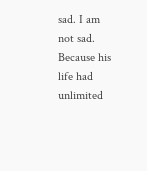sad. I am not sad. Because his life had unlimited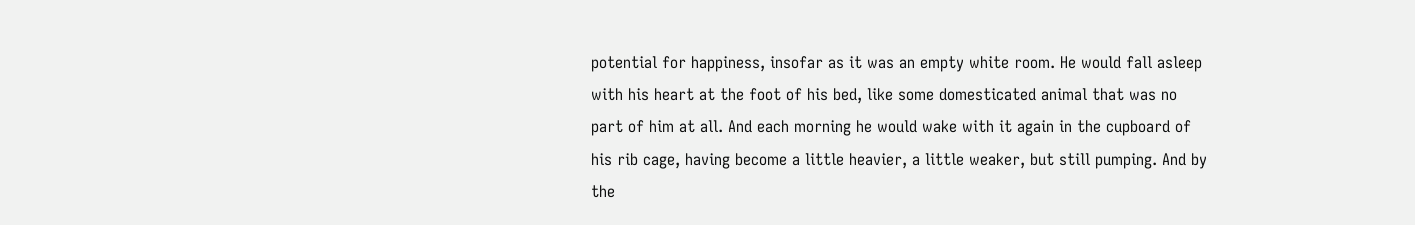potential for happiness, insofar as it was an empty white room. He would fall asleep with his heart at the foot of his bed, like some domesticated animal that was no part of him at all. And each morning he would wake with it again in the cupboard of his rib cage, having become a little heavier, a little weaker, but still pumping. And by the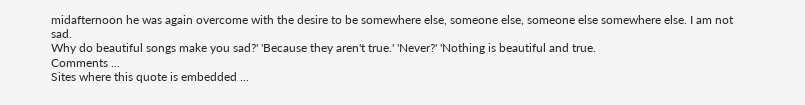midafternoon he was again overcome with the desire to be somewhere else, someone else, someone else somewhere else. I am not sad.
Why do beautiful songs make you sad?' 'Because they aren't true.' 'Never?' 'Nothing is beautiful and true.
Comments ...
Sites where this quote is embedded ...